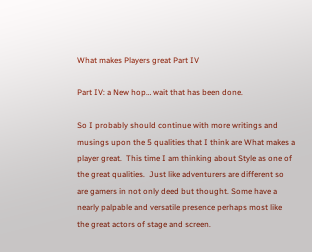What makes Players great Part IV

Part IV: a New hop… wait that has been done.

So I probably should continue with more writings and musings upon the 5 qualities that I think are What makes a player great.  This time I am thinking about Style as one of the great qualities.  Just like adventurers are different so are gamers in not only deed but thought. Some have a nearly palpable and versatile presence perhaps most like the great actors of stage and screen.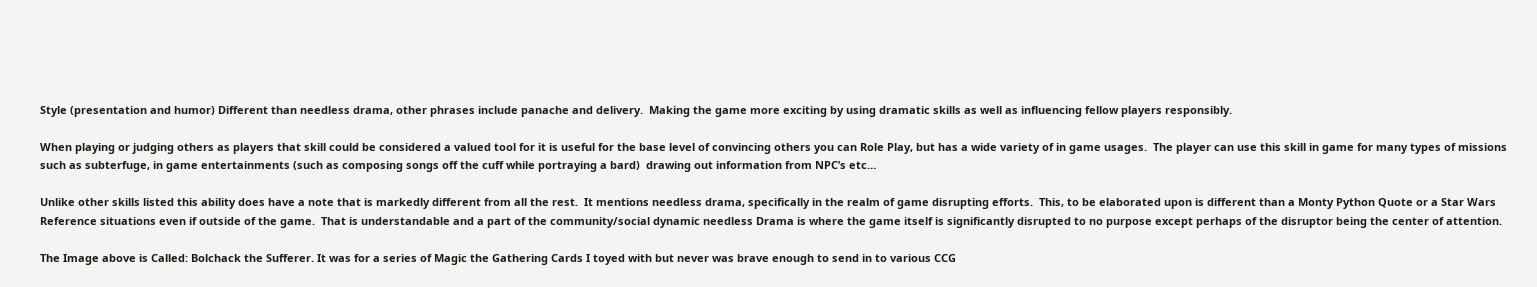Style (presentation and humor) Different than needless drama, other phrases include panache and delivery.  Making the game more exciting by using dramatic skills as well as influencing fellow players responsibly.

When playing or judging others as players that skill could be considered a valued tool for it is useful for the base level of convincing others you can Role Play, but has a wide variety of in game usages.  The player can use this skill in game for many types of missions such as subterfuge, in game entertainments (such as composing songs off the cuff while portraying a bard)  drawing out information from NPC’s etc…

Unlike other skills listed this ability does have a note that is markedly different from all the rest.  It mentions needless drama, specifically in the realm of game disrupting efforts.  This, to be elaborated upon is different than a Monty Python Quote or a Star Wars Reference situations even if outside of the game.  That is understandable and a part of the community/social dynamic needless Drama is where the game itself is significantly disrupted to no purpose except perhaps of the disruptor being the center of attention.

The Image above is Called: Bolchack the Sufferer. It was for a series of Magic the Gathering Cards I toyed with but never was brave enough to send in to various CCG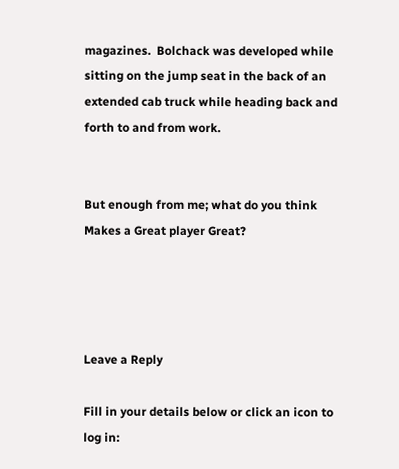magazines.  Bolchack was developed while sitting on the jump seat in the back of an extended cab truck while heading back and forth to and from work.


But enough from me; what do you think Makes a Great player Great?




Leave a Reply

Fill in your details below or click an icon to log in: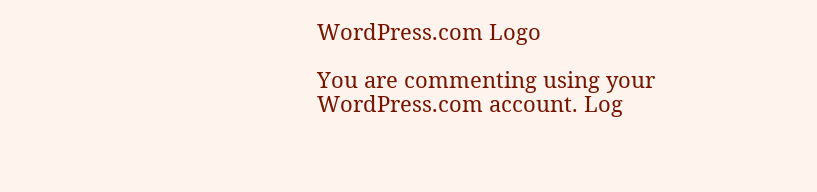WordPress.com Logo

You are commenting using your WordPress.com account. Log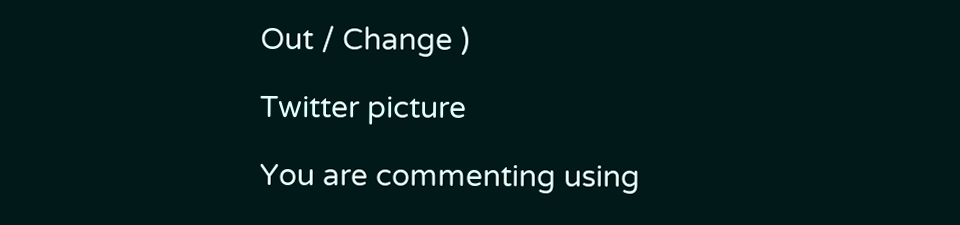Out / Change )

Twitter picture

You are commenting using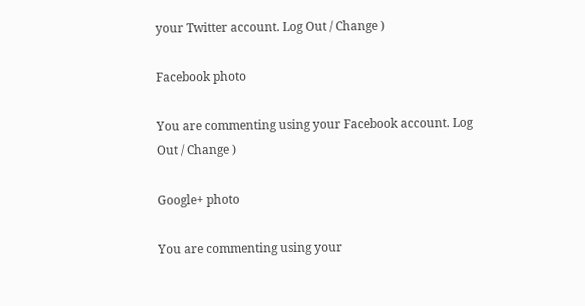your Twitter account. Log Out / Change )

Facebook photo

You are commenting using your Facebook account. Log Out / Change )

Google+ photo

You are commenting using your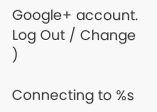Google+ account. Log Out / Change )

Connecting to %s